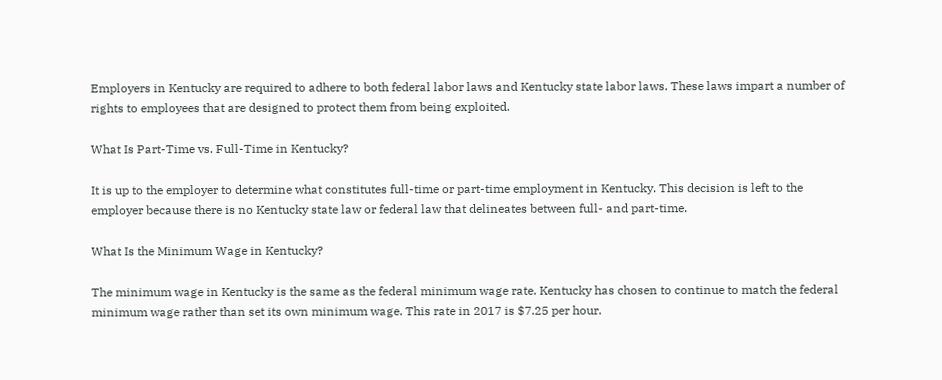Employers in Kentucky are required to adhere to both federal labor laws and Kentucky state labor laws. These laws impart a number of rights to employees that are designed to protect them from being exploited.

What Is Part-Time vs. Full-Time in Kentucky?

It is up to the employer to determine what constitutes full-time or part-time employment in Kentucky. This decision is left to the employer because there is no Kentucky state law or federal law that delineates between full- and part-time.

What Is the Minimum Wage in Kentucky?

The minimum wage in Kentucky is the same as the federal minimum wage rate. Kentucky has chosen to continue to match the federal minimum wage rather than set its own minimum wage. This rate in 2017 is $7.25 per hour.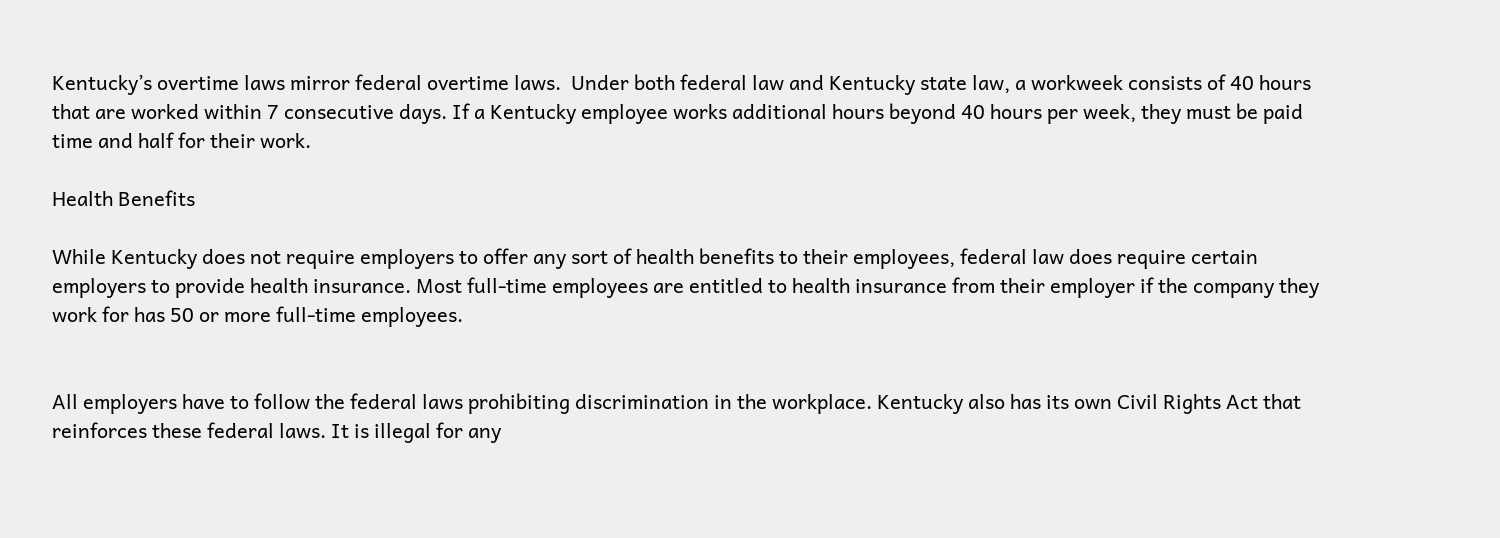Kentucky’s overtime laws mirror federal overtime laws.  Under both federal law and Kentucky state law, a workweek consists of 40 hours that are worked within 7 consecutive days. If a Kentucky employee works additional hours beyond 40 hours per week, they must be paid time and half for their work.

Health Benefits

While Kentucky does not require employers to offer any sort of health benefits to their employees, federal law does require certain employers to provide health insurance. Most full-time employees are entitled to health insurance from their employer if the company they work for has 50 or more full-time employees.


All employers have to follow the federal laws prohibiting discrimination in the workplace. Kentucky also has its own Civil Rights Act that reinforces these federal laws. It is illegal for any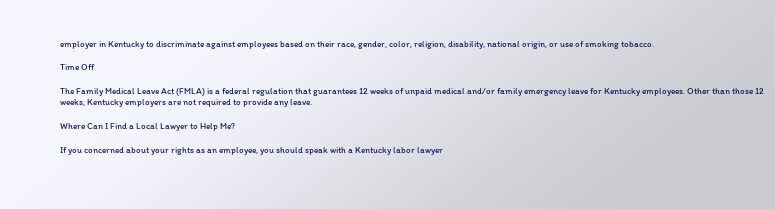employer in Kentucky to discriminate against employees based on their race, gender, color, religion, disability, national origin, or use of smoking tobacco.

Time Off

The Family Medical Leave Act (FMLA) is a federal regulation that guarantees 12 weeks of unpaid medical and/or family emergency leave for Kentucky employees. Other than those 12 weeks, Kentucky employers are not required to provide any leave.

Where Can I Find a Local Lawyer to Help Me?

If you concerned about your rights as an employee, you should speak with a Kentucky labor lawyer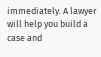immediately. A lawyer will help you build a case and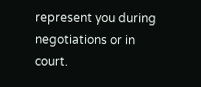represent you during negotiations or in court.